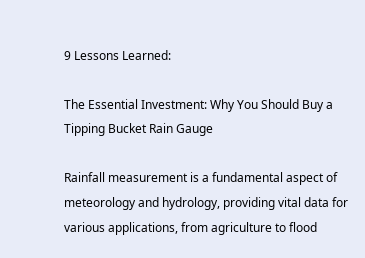9 Lessons Learned:

The Essential Investment: Why You Should Buy a Tipping Bucket Rain Gauge

Rainfall measurement is a fundamental aspect of meteorology and hydrology, providing vital data for various applications, from agriculture to flood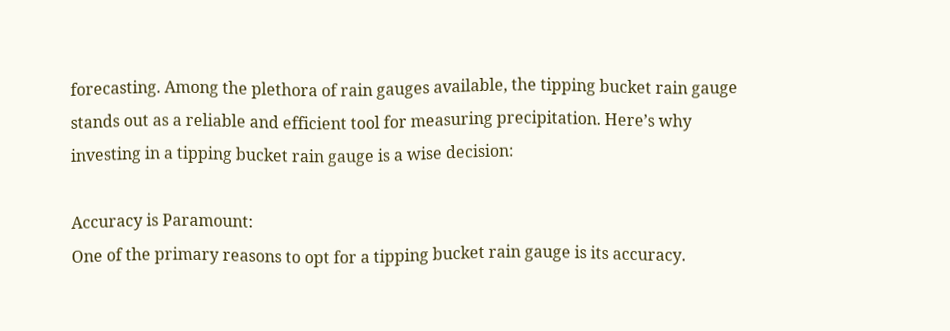forecasting. Among the plethora of rain gauges available, the tipping bucket rain gauge stands out as a reliable and efficient tool for measuring precipitation. Here’s why investing in a tipping bucket rain gauge is a wise decision:

Accuracy is Paramount:
One of the primary reasons to opt for a tipping bucket rain gauge is its accuracy.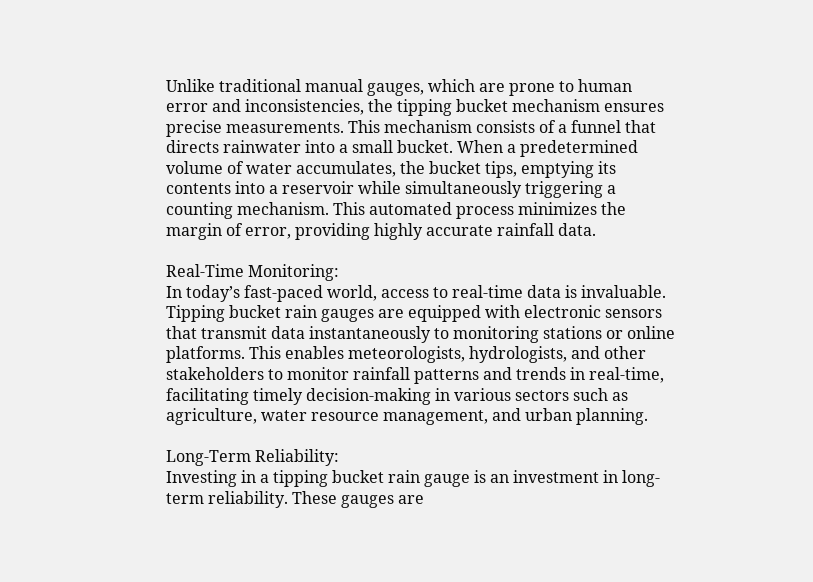Unlike traditional manual gauges, which are prone to human error and inconsistencies, the tipping bucket mechanism ensures precise measurements. This mechanism consists of a funnel that directs rainwater into a small bucket. When a predetermined volume of water accumulates, the bucket tips, emptying its contents into a reservoir while simultaneously triggering a counting mechanism. This automated process minimizes the margin of error, providing highly accurate rainfall data.

Real-Time Monitoring:
In today’s fast-paced world, access to real-time data is invaluable. Tipping bucket rain gauges are equipped with electronic sensors that transmit data instantaneously to monitoring stations or online platforms. This enables meteorologists, hydrologists, and other stakeholders to monitor rainfall patterns and trends in real-time, facilitating timely decision-making in various sectors such as agriculture, water resource management, and urban planning.

Long-Term Reliability:
Investing in a tipping bucket rain gauge is an investment in long-term reliability. These gauges are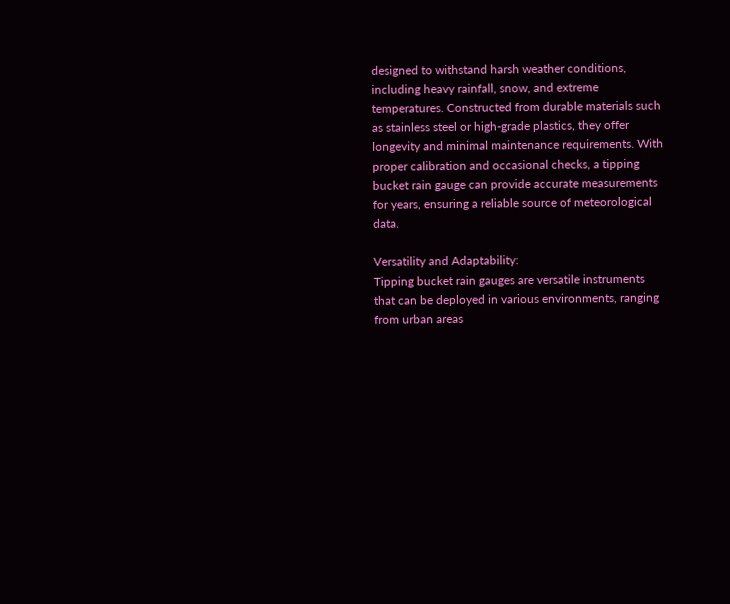designed to withstand harsh weather conditions, including heavy rainfall, snow, and extreme temperatures. Constructed from durable materials such as stainless steel or high-grade plastics, they offer longevity and minimal maintenance requirements. With proper calibration and occasional checks, a tipping bucket rain gauge can provide accurate measurements for years, ensuring a reliable source of meteorological data.

Versatility and Adaptability:
Tipping bucket rain gauges are versatile instruments that can be deployed in various environments, ranging from urban areas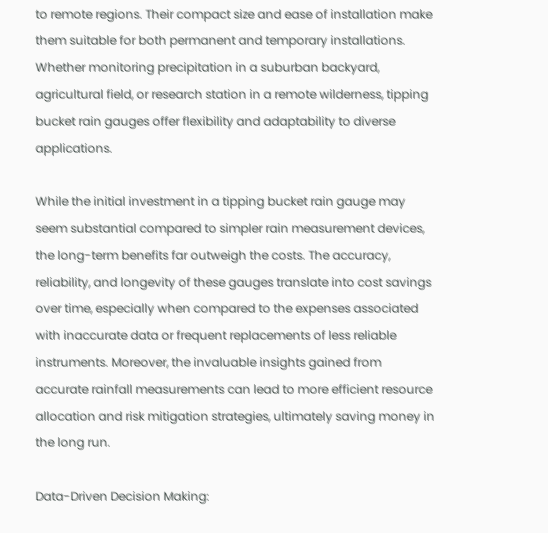to remote regions. Their compact size and ease of installation make them suitable for both permanent and temporary installations. Whether monitoring precipitation in a suburban backyard, agricultural field, or research station in a remote wilderness, tipping bucket rain gauges offer flexibility and adaptability to diverse applications.

While the initial investment in a tipping bucket rain gauge may seem substantial compared to simpler rain measurement devices, the long-term benefits far outweigh the costs. The accuracy, reliability, and longevity of these gauges translate into cost savings over time, especially when compared to the expenses associated with inaccurate data or frequent replacements of less reliable instruments. Moreover, the invaluable insights gained from accurate rainfall measurements can lead to more efficient resource allocation and risk mitigation strategies, ultimately saving money in the long run.

Data-Driven Decision Making: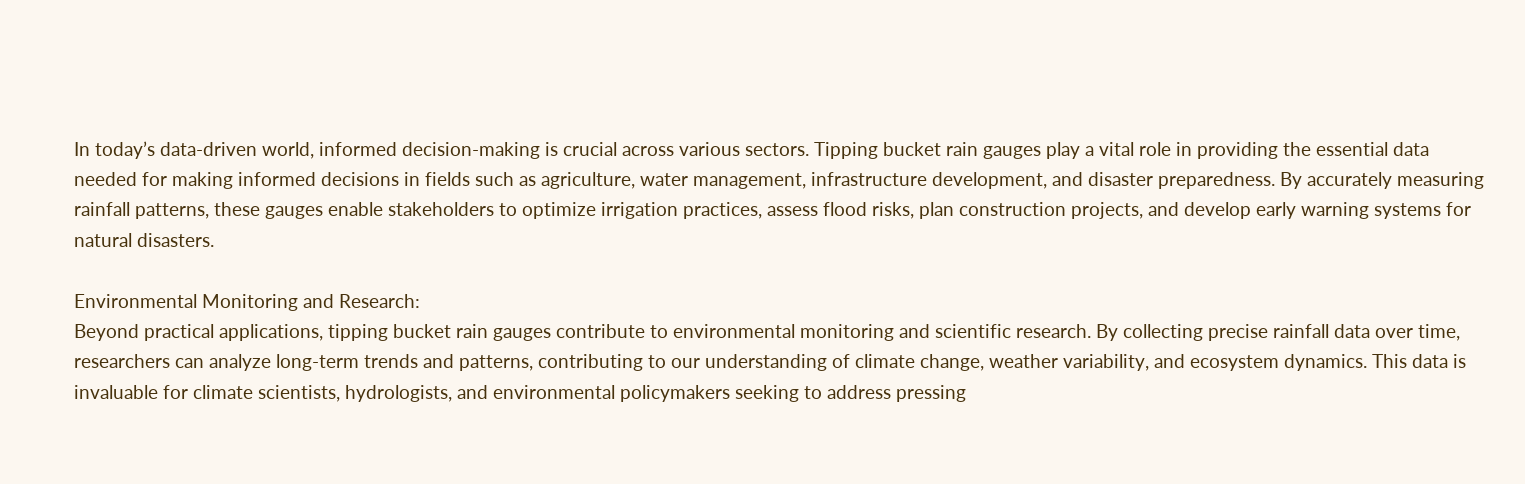In today’s data-driven world, informed decision-making is crucial across various sectors. Tipping bucket rain gauges play a vital role in providing the essential data needed for making informed decisions in fields such as agriculture, water management, infrastructure development, and disaster preparedness. By accurately measuring rainfall patterns, these gauges enable stakeholders to optimize irrigation practices, assess flood risks, plan construction projects, and develop early warning systems for natural disasters.

Environmental Monitoring and Research:
Beyond practical applications, tipping bucket rain gauges contribute to environmental monitoring and scientific research. By collecting precise rainfall data over time, researchers can analyze long-term trends and patterns, contributing to our understanding of climate change, weather variability, and ecosystem dynamics. This data is invaluable for climate scientists, hydrologists, and environmental policymakers seeking to address pressing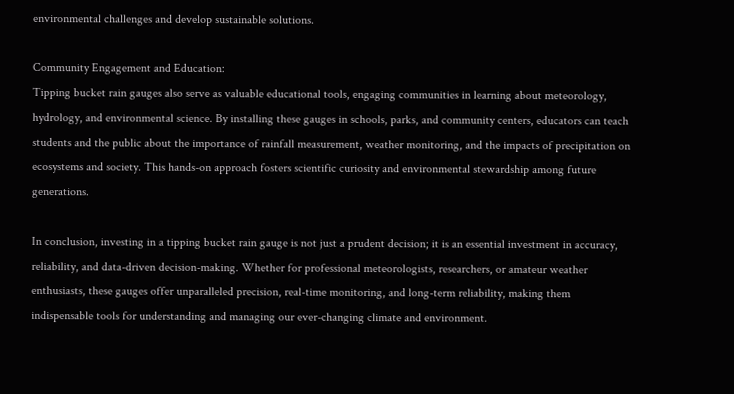environmental challenges and develop sustainable solutions.

Community Engagement and Education:
Tipping bucket rain gauges also serve as valuable educational tools, engaging communities in learning about meteorology, hydrology, and environmental science. By installing these gauges in schools, parks, and community centers, educators can teach students and the public about the importance of rainfall measurement, weather monitoring, and the impacts of precipitation on ecosystems and society. This hands-on approach fosters scientific curiosity and environmental stewardship among future generations.

In conclusion, investing in a tipping bucket rain gauge is not just a prudent decision; it is an essential investment in accuracy, reliability, and data-driven decision-making. Whether for professional meteorologists, researchers, or amateur weather enthusiasts, these gauges offer unparalleled precision, real-time monitoring, and long-term reliability, making them indispensable tools for understanding and managing our ever-changing climate and environment.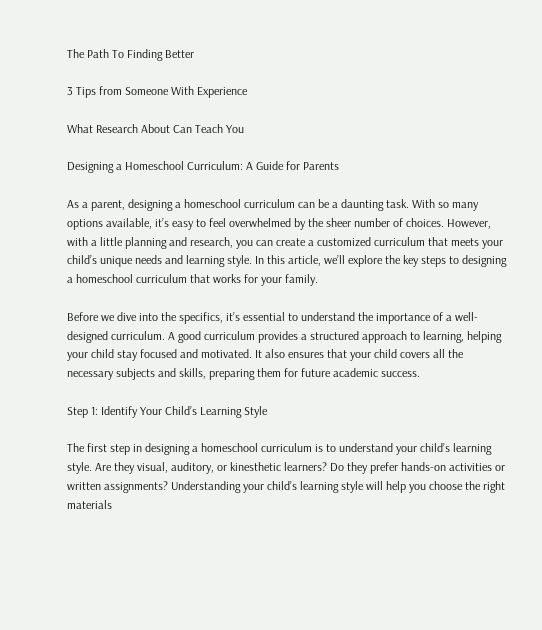The Path To Finding Better

3 Tips from Someone With Experience

What Research About Can Teach You

Designing a Homeschool Curriculum: A Guide for Parents

As a parent, designing a homeschool curriculum can be a daunting task. With so many options available, it’s easy to feel overwhelmed by the sheer number of choices. However, with a little planning and research, you can create a customized curriculum that meets your child’s unique needs and learning style. In this article, we’ll explore the key steps to designing a homeschool curriculum that works for your family.

Before we dive into the specifics, it’s essential to understand the importance of a well-designed curriculum. A good curriculum provides a structured approach to learning, helping your child stay focused and motivated. It also ensures that your child covers all the necessary subjects and skills, preparing them for future academic success.

Step 1: Identify Your Child’s Learning Style

The first step in designing a homeschool curriculum is to understand your child’s learning style. Are they visual, auditory, or kinesthetic learners? Do they prefer hands-on activities or written assignments? Understanding your child’s learning style will help you choose the right materials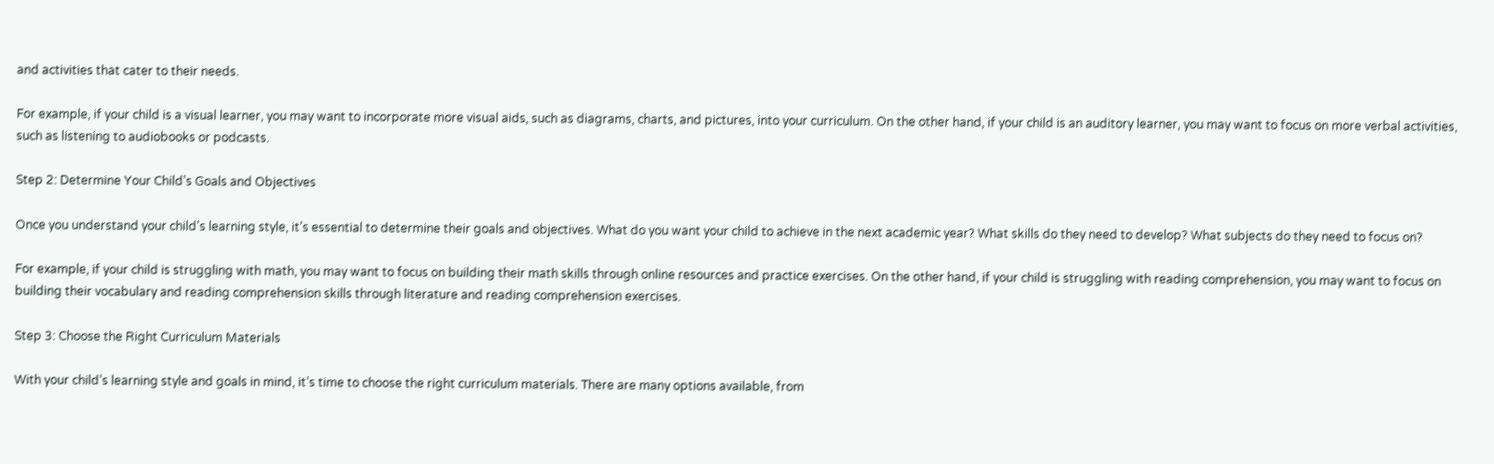and activities that cater to their needs.

For example, if your child is a visual learner, you may want to incorporate more visual aids, such as diagrams, charts, and pictures, into your curriculum. On the other hand, if your child is an auditory learner, you may want to focus on more verbal activities, such as listening to audiobooks or podcasts.

Step 2: Determine Your Child’s Goals and Objectives

Once you understand your child’s learning style, it’s essential to determine their goals and objectives. What do you want your child to achieve in the next academic year? What skills do they need to develop? What subjects do they need to focus on?

For example, if your child is struggling with math, you may want to focus on building their math skills through online resources and practice exercises. On the other hand, if your child is struggling with reading comprehension, you may want to focus on building their vocabulary and reading comprehension skills through literature and reading comprehension exercises.

Step 3: Choose the Right Curriculum Materials

With your child’s learning style and goals in mind, it’s time to choose the right curriculum materials. There are many options available, from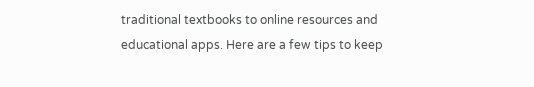traditional textbooks to online resources and educational apps. Here are a few tips to keep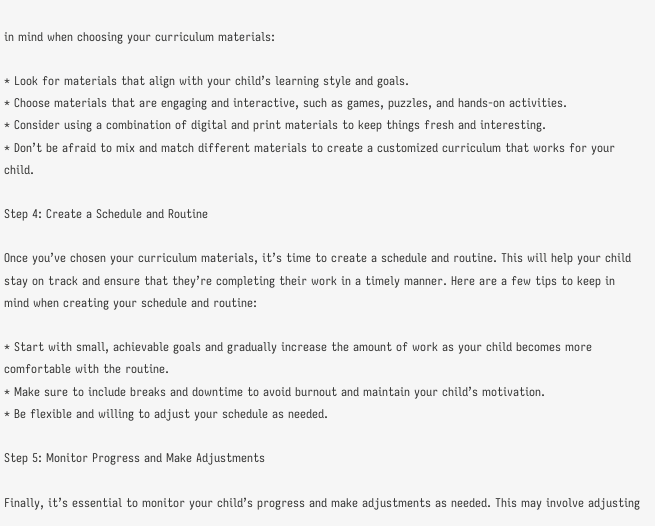in mind when choosing your curriculum materials:

* Look for materials that align with your child’s learning style and goals.
* Choose materials that are engaging and interactive, such as games, puzzles, and hands-on activities.
* Consider using a combination of digital and print materials to keep things fresh and interesting.
* Don’t be afraid to mix and match different materials to create a customized curriculum that works for your child.

Step 4: Create a Schedule and Routine

Once you’ve chosen your curriculum materials, it’s time to create a schedule and routine. This will help your child stay on track and ensure that they’re completing their work in a timely manner. Here are a few tips to keep in mind when creating your schedule and routine:

* Start with small, achievable goals and gradually increase the amount of work as your child becomes more comfortable with the routine.
* Make sure to include breaks and downtime to avoid burnout and maintain your child’s motivation.
* Be flexible and willing to adjust your schedule as needed.

Step 5: Monitor Progress and Make Adjustments

Finally, it’s essential to monitor your child’s progress and make adjustments as needed. This may involve adjusting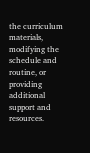the curriculum materials, modifying the schedule and routine, or providing additional support and resources.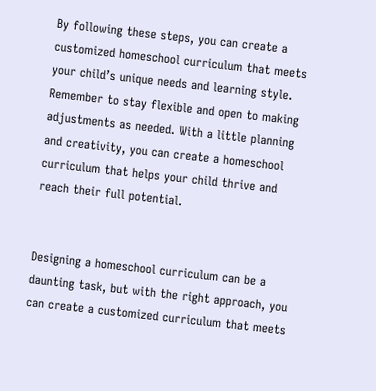By following these steps, you can create a customized homeschool curriculum that meets your child’s unique needs and learning style. Remember to stay flexible and open to making adjustments as needed. With a little planning and creativity, you can create a homeschool curriculum that helps your child thrive and reach their full potential.


Designing a homeschool curriculum can be a daunting task, but with the right approach, you can create a customized curriculum that meets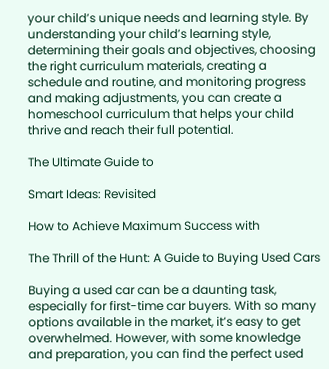your child’s unique needs and learning style. By understanding your child’s learning style, determining their goals and objectives, choosing the right curriculum materials, creating a schedule and routine, and monitoring progress and making adjustments, you can create a homeschool curriculum that helps your child thrive and reach their full potential.

The Ultimate Guide to

Smart Ideas: Revisited

How to Achieve Maximum Success with

The Thrill of the Hunt: A Guide to Buying Used Cars

Buying a used car can be a daunting task, especially for first-time car buyers. With so many options available in the market, it’s easy to get overwhelmed. However, with some knowledge and preparation, you can find the perfect used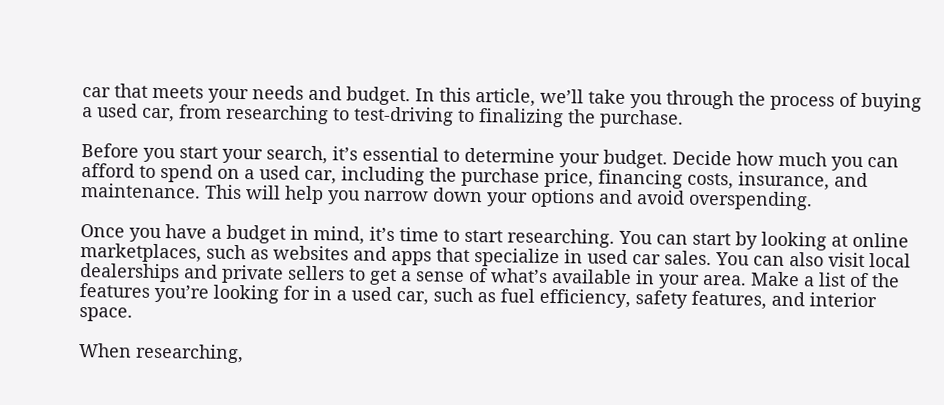car that meets your needs and budget. In this article, we’ll take you through the process of buying a used car, from researching to test-driving to finalizing the purchase.

Before you start your search, it’s essential to determine your budget. Decide how much you can afford to spend on a used car, including the purchase price, financing costs, insurance, and maintenance. This will help you narrow down your options and avoid overspending.

Once you have a budget in mind, it’s time to start researching. You can start by looking at online marketplaces, such as websites and apps that specialize in used car sales. You can also visit local dealerships and private sellers to get a sense of what’s available in your area. Make a list of the features you’re looking for in a used car, such as fuel efficiency, safety features, and interior space.

When researching,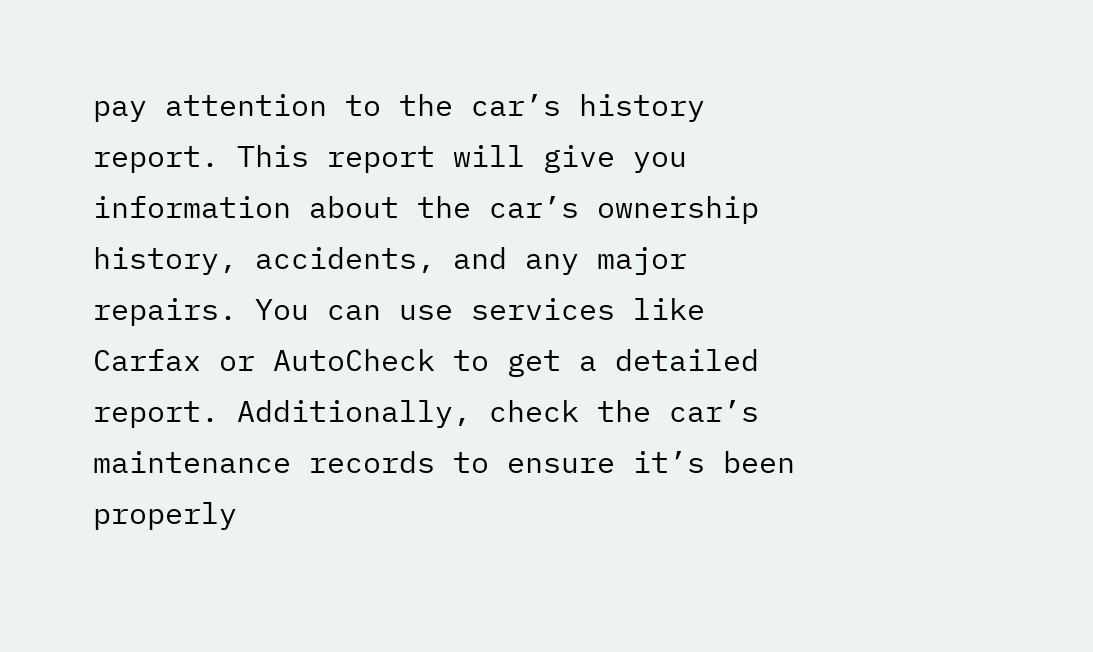pay attention to the car’s history report. This report will give you information about the car’s ownership history, accidents, and any major repairs. You can use services like Carfax or AutoCheck to get a detailed report. Additionally, check the car’s maintenance records to ensure it’s been properly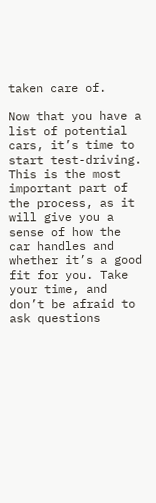taken care of.

Now that you have a list of potential cars, it’s time to start test-driving. This is the most important part of the process, as it will give you a sense of how the car handles and whether it’s a good fit for you. Take your time, and don’t be afraid to ask questions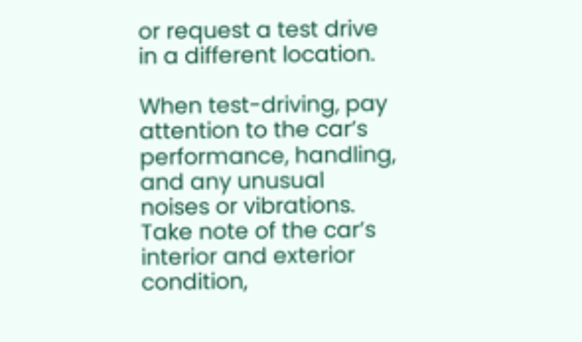or request a test drive in a different location.

When test-driving, pay attention to the car’s performance, handling, and any unusual noises or vibrations. Take note of the car’s interior and exterior condition,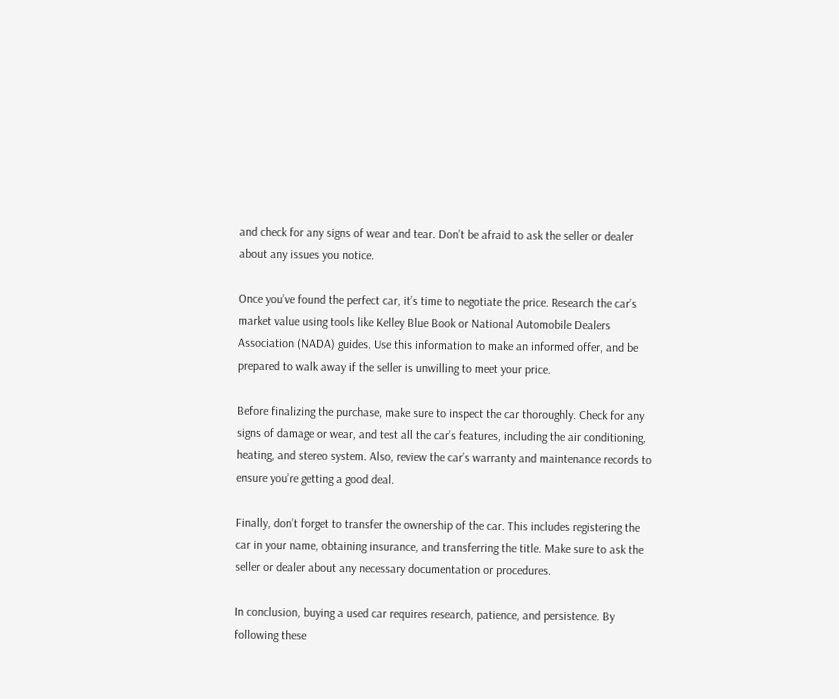and check for any signs of wear and tear. Don’t be afraid to ask the seller or dealer about any issues you notice.

Once you’ve found the perfect car, it’s time to negotiate the price. Research the car’s market value using tools like Kelley Blue Book or National Automobile Dealers Association (NADA) guides. Use this information to make an informed offer, and be prepared to walk away if the seller is unwilling to meet your price.

Before finalizing the purchase, make sure to inspect the car thoroughly. Check for any signs of damage or wear, and test all the car’s features, including the air conditioning, heating, and stereo system. Also, review the car’s warranty and maintenance records to ensure you’re getting a good deal.

Finally, don’t forget to transfer the ownership of the car. This includes registering the car in your name, obtaining insurance, and transferring the title. Make sure to ask the seller or dealer about any necessary documentation or procedures.

In conclusion, buying a used car requires research, patience, and persistence. By following these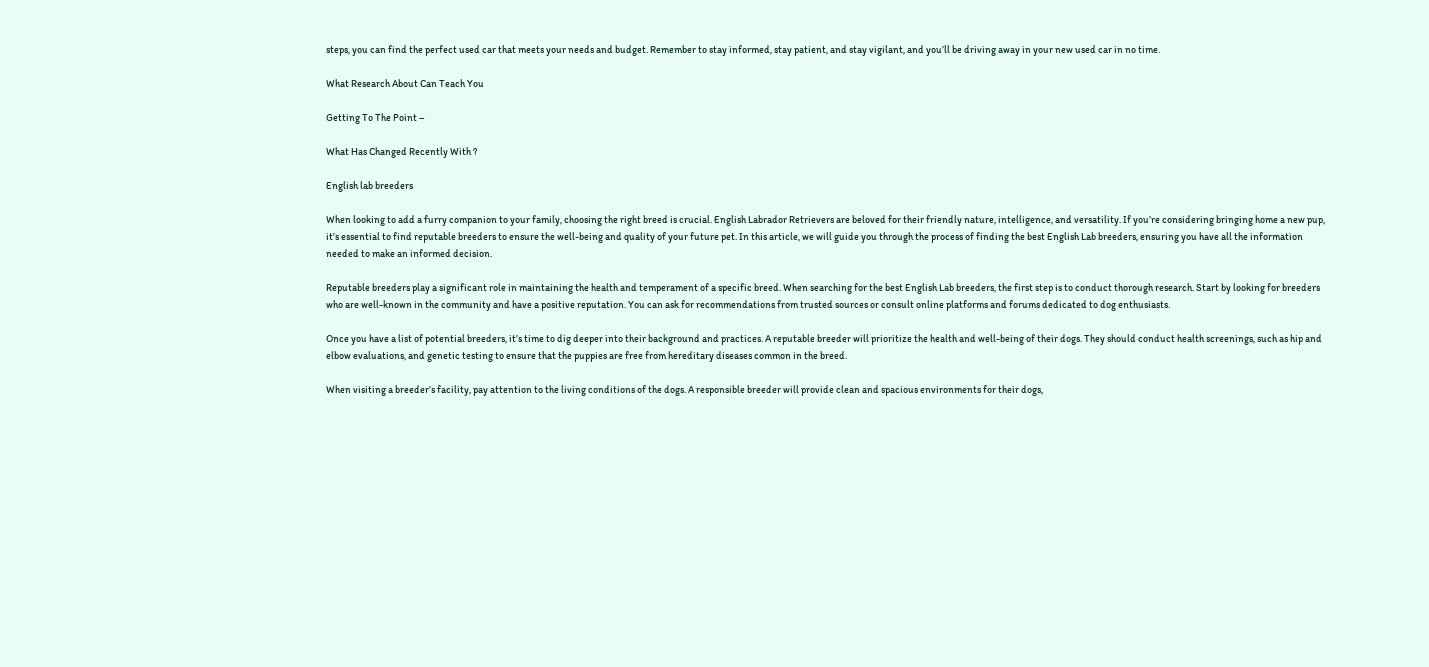steps, you can find the perfect used car that meets your needs and budget. Remember to stay informed, stay patient, and stay vigilant, and you’ll be driving away in your new used car in no time.

What Research About Can Teach You

Getting To The Point –

What Has Changed Recently With ?

English lab breeders

When looking to add a furry companion to your family, choosing the right breed is crucial. English Labrador Retrievers are beloved for their friendly nature, intelligence, and versatility. If you’re considering bringing home a new pup, it’s essential to find reputable breeders to ensure the well-being and quality of your future pet. In this article, we will guide you through the process of finding the best English Lab breeders, ensuring you have all the information needed to make an informed decision.

Reputable breeders play a significant role in maintaining the health and temperament of a specific breed. When searching for the best English Lab breeders, the first step is to conduct thorough research. Start by looking for breeders who are well-known in the community and have a positive reputation. You can ask for recommendations from trusted sources or consult online platforms and forums dedicated to dog enthusiasts.

Once you have a list of potential breeders, it’s time to dig deeper into their background and practices. A reputable breeder will prioritize the health and well-being of their dogs. They should conduct health screenings, such as hip and elbow evaluations, and genetic testing to ensure that the puppies are free from hereditary diseases common in the breed.

When visiting a breeder’s facility, pay attention to the living conditions of the dogs. A responsible breeder will provide clean and spacious environments for their dogs,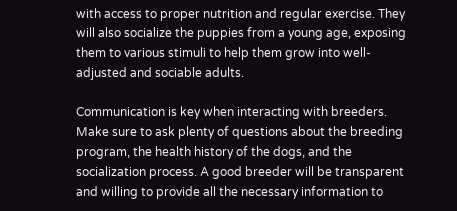with access to proper nutrition and regular exercise. They will also socialize the puppies from a young age, exposing them to various stimuli to help them grow into well-adjusted and sociable adults.

Communication is key when interacting with breeders. Make sure to ask plenty of questions about the breeding program, the health history of the dogs, and the socialization process. A good breeder will be transparent and willing to provide all the necessary information to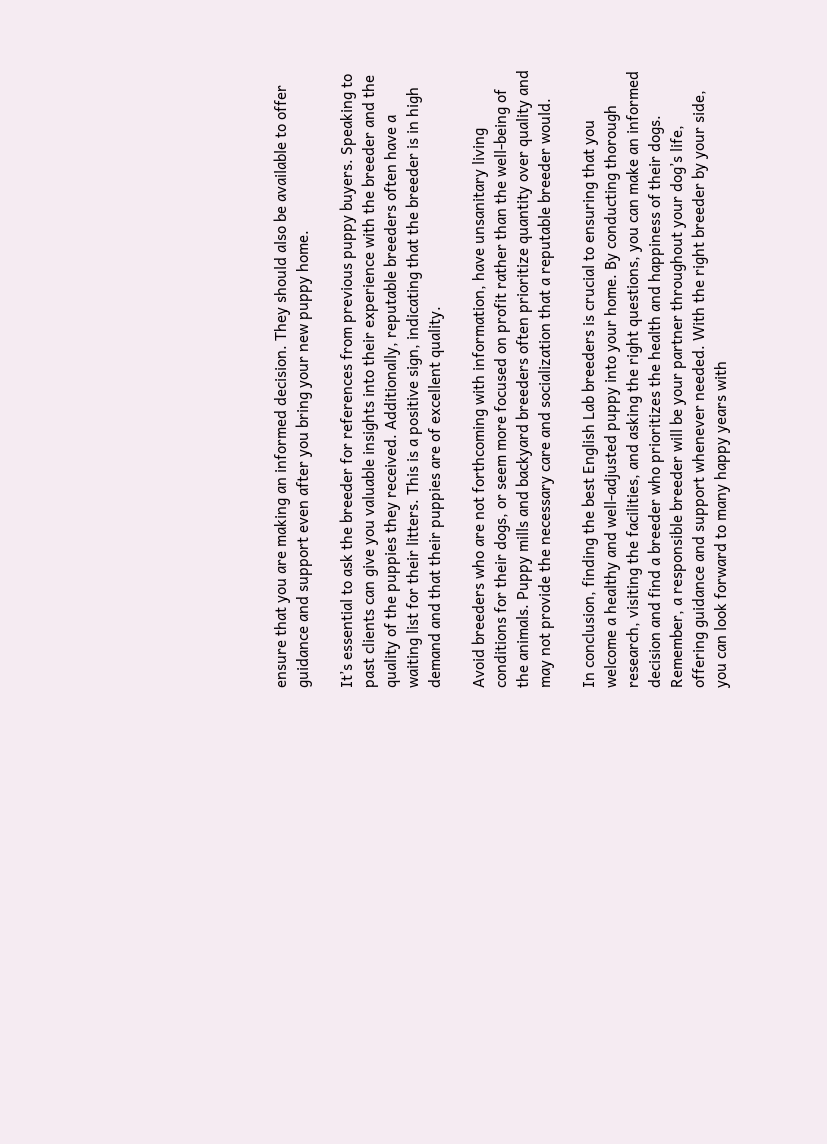ensure that you are making an informed decision. They should also be available to offer guidance and support even after you bring your new puppy home.

It’s essential to ask the breeder for references from previous puppy buyers. Speaking to past clients can give you valuable insights into their experience with the breeder and the quality of the puppies they received. Additionally, reputable breeders often have a waiting list for their litters. This is a positive sign, indicating that the breeder is in high demand and that their puppies are of excellent quality.

Avoid breeders who are not forthcoming with information, have unsanitary living conditions for their dogs, or seem more focused on profit rather than the well-being of the animals. Puppy mills and backyard breeders often prioritize quantity over quality and may not provide the necessary care and socialization that a reputable breeder would.

In conclusion, finding the best English Lab breeders is crucial to ensuring that you welcome a healthy and well-adjusted puppy into your home. By conducting thorough research, visiting the facilities, and asking the right questions, you can make an informed decision and find a breeder who prioritizes the health and happiness of their dogs. Remember, a responsible breeder will be your partner throughout your dog’s life, offering guidance and support whenever needed. With the right breeder by your side, you can look forward to many happy years with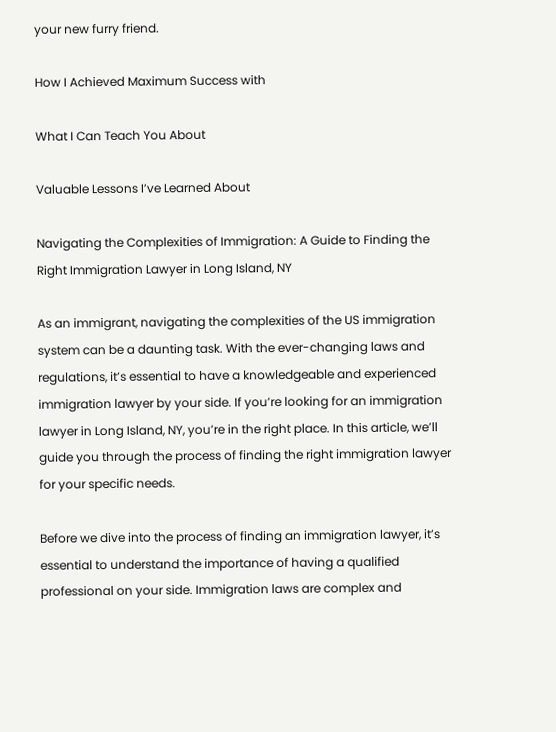your new furry friend.

How I Achieved Maximum Success with

What I Can Teach You About

Valuable Lessons I’ve Learned About

Navigating the Complexities of Immigration: A Guide to Finding the Right Immigration Lawyer in Long Island, NY

As an immigrant, navigating the complexities of the US immigration system can be a daunting task. With the ever-changing laws and regulations, it’s essential to have a knowledgeable and experienced immigration lawyer by your side. If you’re looking for an immigration lawyer in Long Island, NY, you’re in the right place. In this article, we’ll guide you through the process of finding the right immigration lawyer for your specific needs.

Before we dive into the process of finding an immigration lawyer, it’s essential to understand the importance of having a qualified professional on your side. Immigration laws are complex and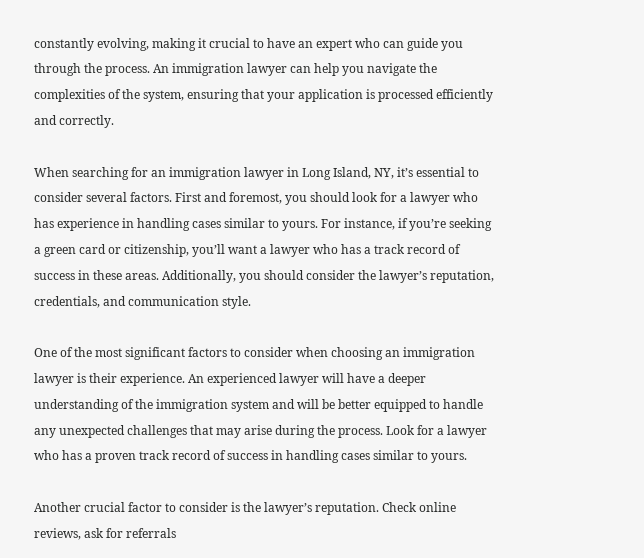constantly evolving, making it crucial to have an expert who can guide you through the process. An immigration lawyer can help you navigate the complexities of the system, ensuring that your application is processed efficiently and correctly.

When searching for an immigration lawyer in Long Island, NY, it’s essential to consider several factors. First and foremost, you should look for a lawyer who has experience in handling cases similar to yours. For instance, if you’re seeking a green card or citizenship, you’ll want a lawyer who has a track record of success in these areas. Additionally, you should consider the lawyer’s reputation, credentials, and communication style.

One of the most significant factors to consider when choosing an immigration lawyer is their experience. An experienced lawyer will have a deeper understanding of the immigration system and will be better equipped to handle any unexpected challenges that may arise during the process. Look for a lawyer who has a proven track record of success in handling cases similar to yours.

Another crucial factor to consider is the lawyer’s reputation. Check online reviews, ask for referrals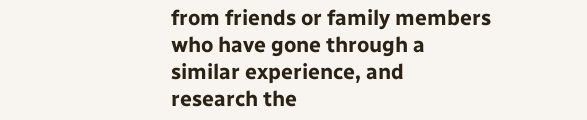from friends or family members who have gone through a similar experience, and research the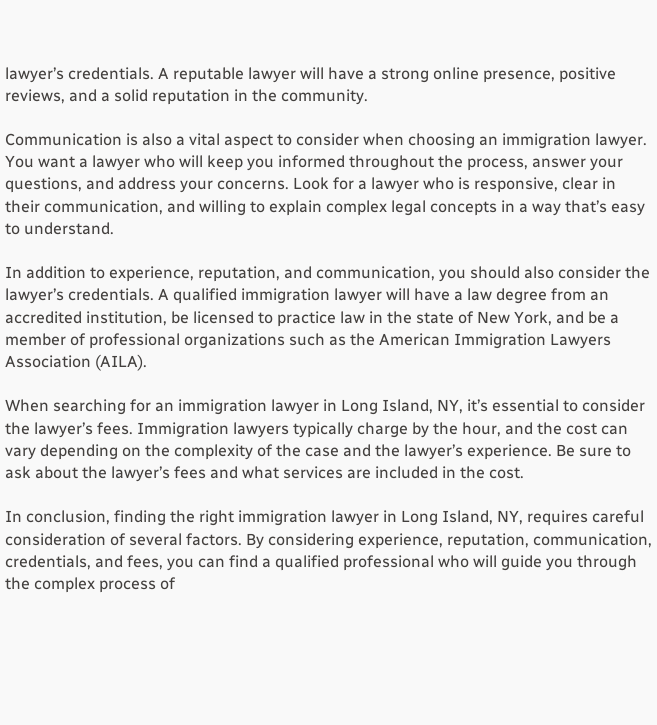lawyer’s credentials. A reputable lawyer will have a strong online presence, positive reviews, and a solid reputation in the community.

Communication is also a vital aspect to consider when choosing an immigration lawyer. You want a lawyer who will keep you informed throughout the process, answer your questions, and address your concerns. Look for a lawyer who is responsive, clear in their communication, and willing to explain complex legal concepts in a way that’s easy to understand.

In addition to experience, reputation, and communication, you should also consider the lawyer’s credentials. A qualified immigration lawyer will have a law degree from an accredited institution, be licensed to practice law in the state of New York, and be a member of professional organizations such as the American Immigration Lawyers Association (AILA).

When searching for an immigration lawyer in Long Island, NY, it’s essential to consider the lawyer’s fees. Immigration lawyers typically charge by the hour, and the cost can vary depending on the complexity of the case and the lawyer’s experience. Be sure to ask about the lawyer’s fees and what services are included in the cost.

In conclusion, finding the right immigration lawyer in Long Island, NY, requires careful consideration of several factors. By considering experience, reputation, communication, credentials, and fees, you can find a qualified professional who will guide you through the complex process of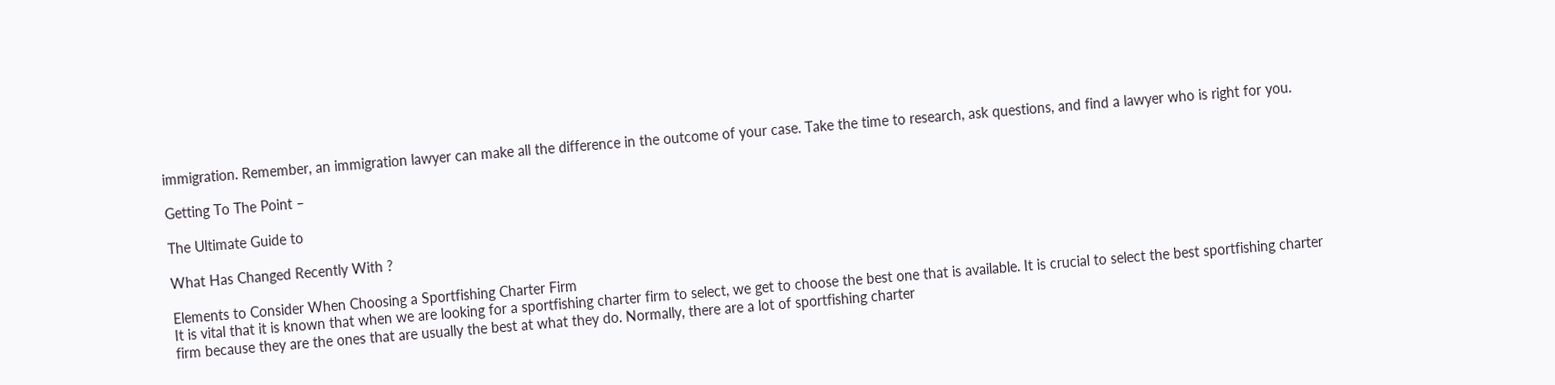immigration. Remember, an immigration lawyer can make all the difference in the outcome of your case. Take the time to research, ask questions, and find a lawyer who is right for you.

Getting To The Point –

The Ultimate Guide to

What Has Changed Recently With ?

Elements to Consider When Choosing a Sportfishing Charter Firm
It is vital that it is known that when we are looking for a sportfishing charter firm to select, we get to choose the best one that is available. It is crucial to select the best sportfishing charter firm because they are the ones that are usually the best at what they do. Normally, there are a lot of sportfishing charter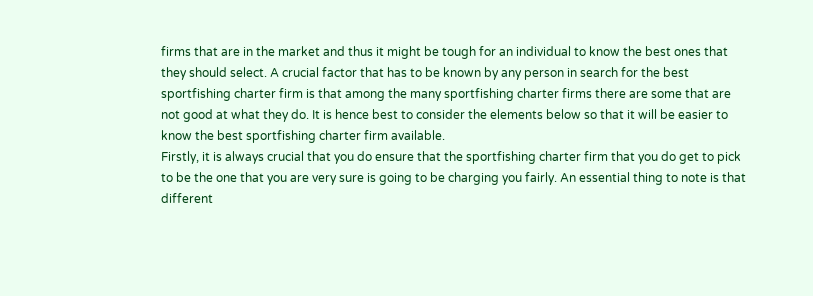firms that are in the market and thus it might be tough for an individual to know the best ones that they should select. A crucial factor that has to be known by any person in search for the best sportfishing charter firm is that among the many sportfishing charter firms there are some that are not good at what they do. It is hence best to consider the elements below so that it will be easier to know the best sportfishing charter firm available.
Firstly, it is always crucial that you do ensure that the sportfishing charter firm that you do get to pick to be the one that you are very sure is going to be charging you fairly. An essential thing to note is that different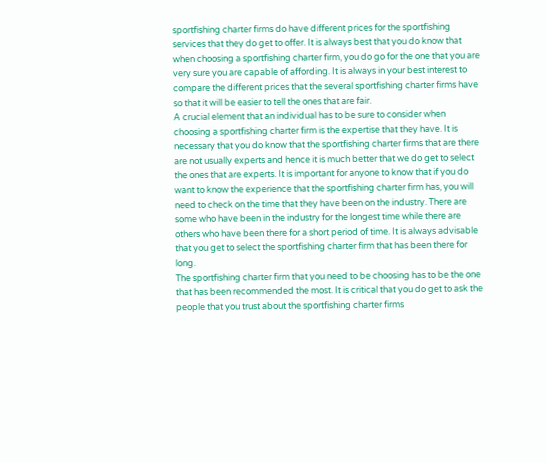sportfishing charter firms do have different prices for the sportfishing services that they do get to offer. It is always best that you do know that when choosing a sportfishing charter firm, you do go for the one that you are very sure you are capable of affording. It is always in your best interest to compare the different prices that the several sportfishing charter firms have so that it will be easier to tell the ones that are fair.
A crucial element that an individual has to be sure to consider when choosing a sportfishing charter firm is the expertise that they have. It is necessary that you do know that the sportfishing charter firms that are there are not usually experts and hence it is much better that we do get to select the ones that are experts. It is important for anyone to know that if you do want to know the experience that the sportfishing charter firm has, you will need to check on the time that they have been on the industry. There are some who have been in the industry for the longest time while there are others who have been there for a short period of time. It is always advisable that you get to select the sportfishing charter firm that has been there for long.
The sportfishing charter firm that you need to be choosing has to be the one that has been recommended the most. It is critical that you do get to ask the people that you trust about the sportfishing charter firms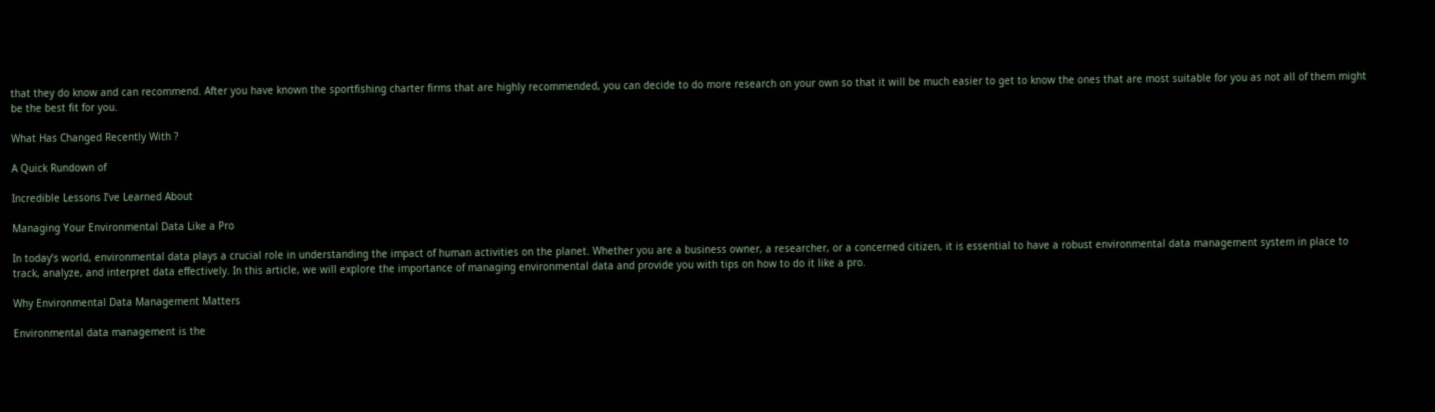that they do know and can recommend. After you have known the sportfishing charter firms that are highly recommended, you can decide to do more research on your own so that it will be much easier to get to know the ones that are most suitable for you as not all of them might be the best fit for you.

What Has Changed Recently With ?

A Quick Rundown of

Incredible Lessons I’ve Learned About

Managing Your Environmental Data Like a Pro

In today’s world, environmental data plays a crucial role in understanding the impact of human activities on the planet. Whether you are a business owner, a researcher, or a concerned citizen, it is essential to have a robust environmental data management system in place to track, analyze, and interpret data effectively. In this article, we will explore the importance of managing environmental data and provide you with tips on how to do it like a pro.

Why Environmental Data Management Matters

Environmental data management is the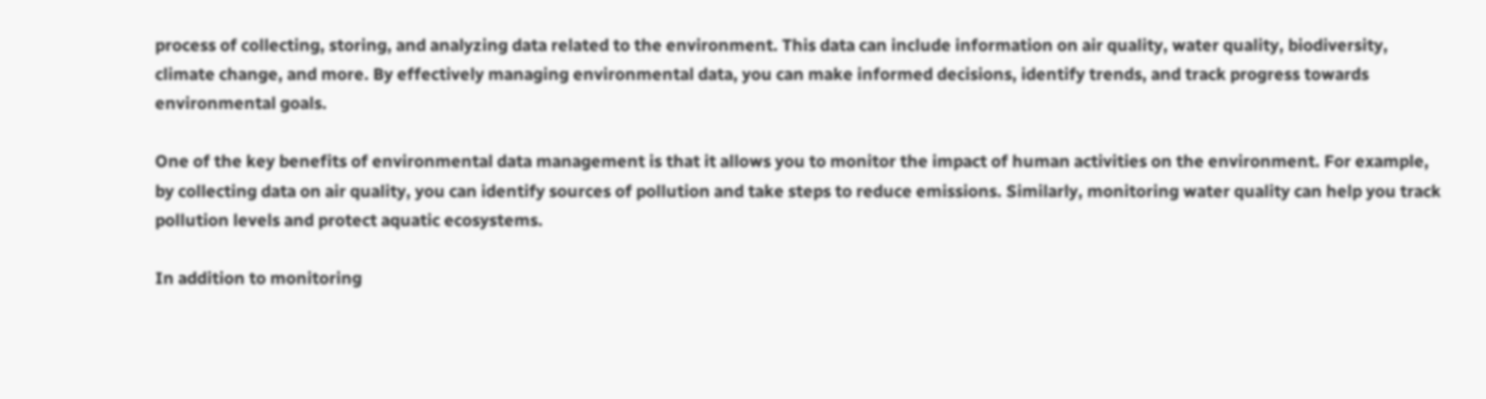process of collecting, storing, and analyzing data related to the environment. This data can include information on air quality, water quality, biodiversity, climate change, and more. By effectively managing environmental data, you can make informed decisions, identify trends, and track progress towards environmental goals.

One of the key benefits of environmental data management is that it allows you to monitor the impact of human activities on the environment. For example, by collecting data on air quality, you can identify sources of pollution and take steps to reduce emissions. Similarly, monitoring water quality can help you track pollution levels and protect aquatic ecosystems.

In addition to monitoring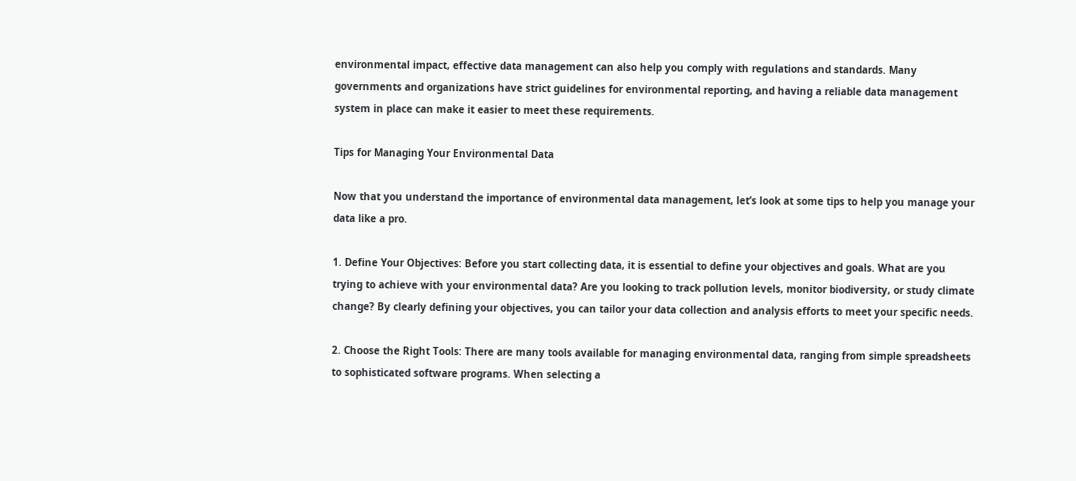environmental impact, effective data management can also help you comply with regulations and standards. Many governments and organizations have strict guidelines for environmental reporting, and having a reliable data management system in place can make it easier to meet these requirements.

Tips for Managing Your Environmental Data

Now that you understand the importance of environmental data management, let’s look at some tips to help you manage your data like a pro.

1. Define Your Objectives: Before you start collecting data, it is essential to define your objectives and goals. What are you trying to achieve with your environmental data? Are you looking to track pollution levels, monitor biodiversity, or study climate change? By clearly defining your objectives, you can tailor your data collection and analysis efforts to meet your specific needs.

2. Choose the Right Tools: There are many tools available for managing environmental data, ranging from simple spreadsheets to sophisticated software programs. When selecting a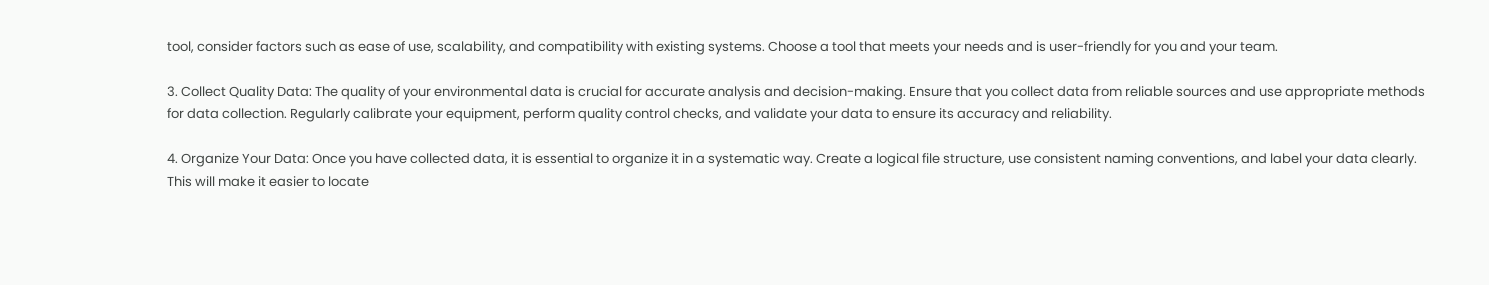tool, consider factors such as ease of use, scalability, and compatibility with existing systems. Choose a tool that meets your needs and is user-friendly for you and your team.

3. Collect Quality Data: The quality of your environmental data is crucial for accurate analysis and decision-making. Ensure that you collect data from reliable sources and use appropriate methods for data collection. Regularly calibrate your equipment, perform quality control checks, and validate your data to ensure its accuracy and reliability.

4. Organize Your Data: Once you have collected data, it is essential to organize it in a systematic way. Create a logical file structure, use consistent naming conventions, and label your data clearly. This will make it easier to locate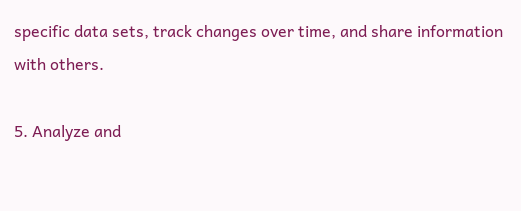specific data sets, track changes over time, and share information with others.

5. Analyze and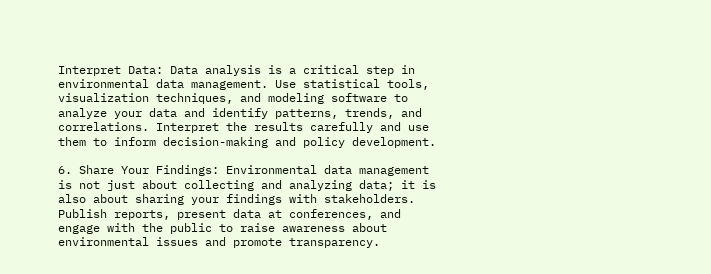Interpret Data: Data analysis is a critical step in environmental data management. Use statistical tools, visualization techniques, and modeling software to analyze your data and identify patterns, trends, and correlations. Interpret the results carefully and use them to inform decision-making and policy development.

6. Share Your Findings: Environmental data management is not just about collecting and analyzing data; it is also about sharing your findings with stakeholders. Publish reports, present data at conferences, and engage with the public to raise awareness about environmental issues and promote transparency.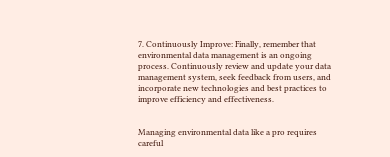7. Continuously Improve: Finally, remember that environmental data management is an ongoing process. Continuously review and update your data management system, seek feedback from users, and incorporate new technologies and best practices to improve efficiency and effectiveness.


Managing environmental data like a pro requires careful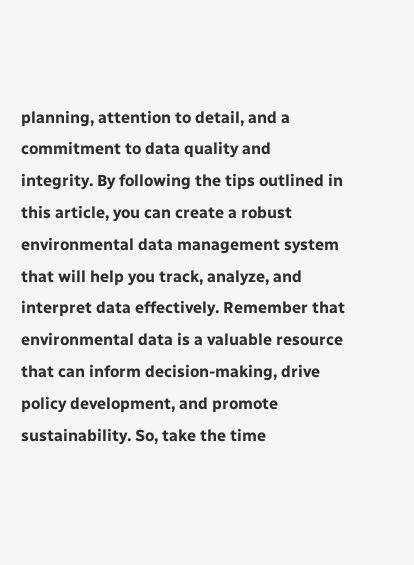planning, attention to detail, and a commitment to data quality and integrity. By following the tips outlined in this article, you can create a robust environmental data management system that will help you track, analyze, and interpret data effectively. Remember that environmental data is a valuable resource that can inform decision-making, drive policy development, and promote sustainability. So, take the time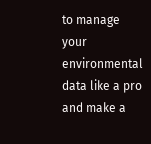to manage your environmental data like a pro and make a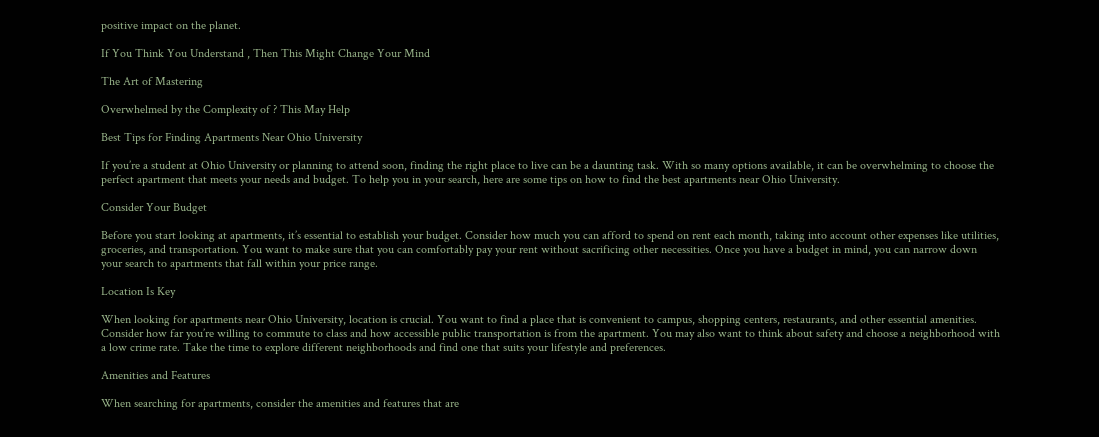positive impact on the planet.

If You Think You Understand , Then This Might Change Your Mind

The Art of Mastering

Overwhelmed by the Complexity of ? This May Help

Best Tips for Finding Apartments Near Ohio University

If you’re a student at Ohio University or planning to attend soon, finding the right place to live can be a daunting task. With so many options available, it can be overwhelming to choose the perfect apartment that meets your needs and budget. To help you in your search, here are some tips on how to find the best apartments near Ohio University.

Consider Your Budget

Before you start looking at apartments, it’s essential to establish your budget. Consider how much you can afford to spend on rent each month, taking into account other expenses like utilities, groceries, and transportation. You want to make sure that you can comfortably pay your rent without sacrificing other necessities. Once you have a budget in mind, you can narrow down your search to apartments that fall within your price range.

Location Is Key

When looking for apartments near Ohio University, location is crucial. You want to find a place that is convenient to campus, shopping centers, restaurants, and other essential amenities. Consider how far you’re willing to commute to class and how accessible public transportation is from the apartment. You may also want to think about safety and choose a neighborhood with a low crime rate. Take the time to explore different neighborhoods and find one that suits your lifestyle and preferences.

Amenities and Features

When searching for apartments, consider the amenities and features that are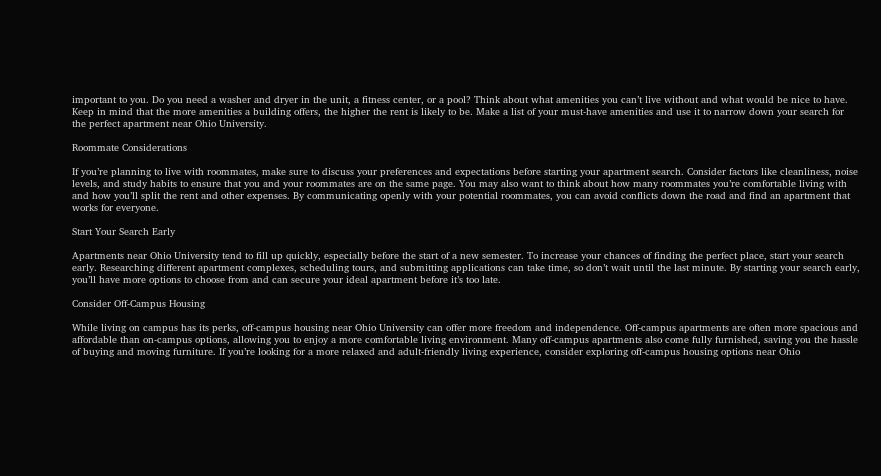important to you. Do you need a washer and dryer in the unit, a fitness center, or a pool? Think about what amenities you can’t live without and what would be nice to have. Keep in mind that the more amenities a building offers, the higher the rent is likely to be. Make a list of your must-have amenities and use it to narrow down your search for the perfect apartment near Ohio University.

Roommate Considerations

If you’re planning to live with roommates, make sure to discuss your preferences and expectations before starting your apartment search. Consider factors like cleanliness, noise levels, and study habits to ensure that you and your roommates are on the same page. You may also want to think about how many roommates you’re comfortable living with and how you’ll split the rent and other expenses. By communicating openly with your potential roommates, you can avoid conflicts down the road and find an apartment that works for everyone.

Start Your Search Early

Apartments near Ohio University tend to fill up quickly, especially before the start of a new semester. To increase your chances of finding the perfect place, start your search early. Researching different apartment complexes, scheduling tours, and submitting applications can take time, so don’t wait until the last minute. By starting your search early, you’ll have more options to choose from and can secure your ideal apartment before it’s too late.

Consider Off-Campus Housing

While living on campus has its perks, off-campus housing near Ohio University can offer more freedom and independence. Off-campus apartments are often more spacious and affordable than on-campus options, allowing you to enjoy a more comfortable living environment. Many off-campus apartments also come fully furnished, saving you the hassle of buying and moving furniture. If you’re looking for a more relaxed and adult-friendly living experience, consider exploring off-campus housing options near Ohio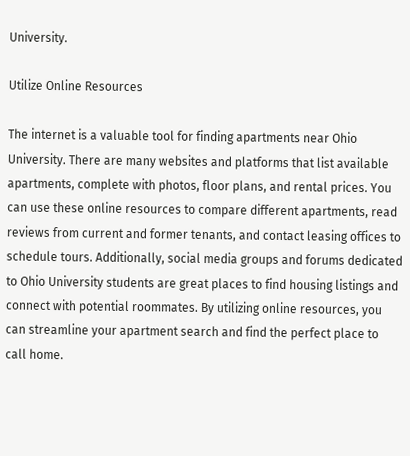University.

Utilize Online Resources

The internet is a valuable tool for finding apartments near Ohio University. There are many websites and platforms that list available apartments, complete with photos, floor plans, and rental prices. You can use these online resources to compare different apartments, read reviews from current and former tenants, and contact leasing offices to schedule tours. Additionally, social media groups and forums dedicated to Ohio University students are great places to find housing listings and connect with potential roommates. By utilizing online resources, you can streamline your apartment search and find the perfect place to call home.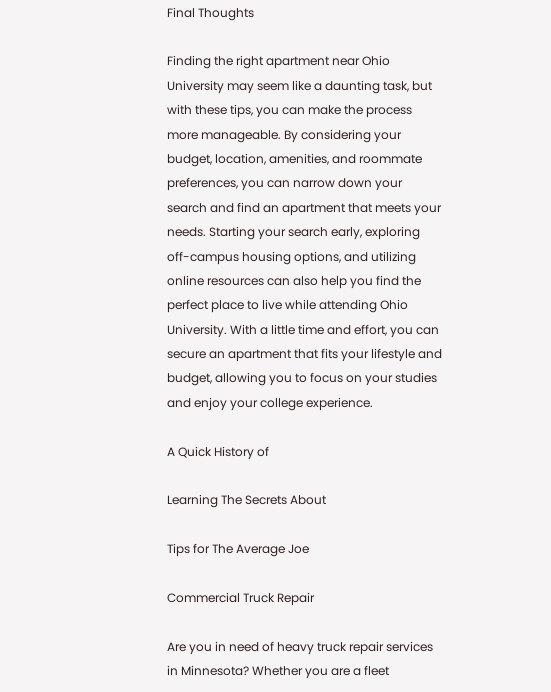Final Thoughts

Finding the right apartment near Ohio University may seem like a daunting task, but with these tips, you can make the process more manageable. By considering your budget, location, amenities, and roommate preferences, you can narrow down your search and find an apartment that meets your needs. Starting your search early, exploring off-campus housing options, and utilizing online resources can also help you find the perfect place to live while attending Ohio University. With a little time and effort, you can secure an apartment that fits your lifestyle and budget, allowing you to focus on your studies and enjoy your college experience.

A Quick History of

Learning The Secrets About

Tips for The Average Joe

Commercial Truck Repair

Are you in need of heavy truck repair services in Minnesota? Whether you are a fleet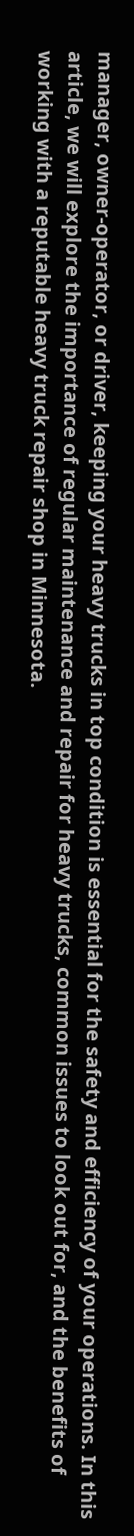manager, owner-operator, or driver, keeping your heavy trucks in top condition is essential for the safety and efficiency of your operations. In this article, we will explore the importance of regular maintenance and repair for heavy trucks, common issues to look out for, and the benefits of working with a reputable heavy truck repair shop in Minnesota.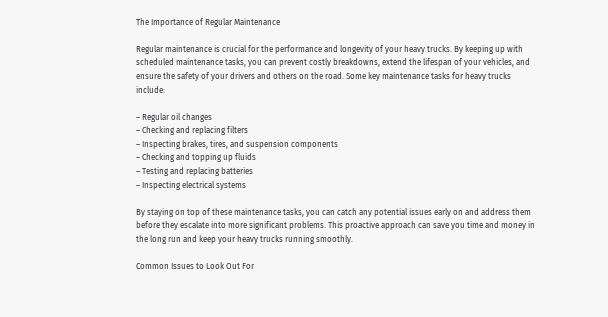The Importance of Regular Maintenance

Regular maintenance is crucial for the performance and longevity of your heavy trucks. By keeping up with scheduled maintenance tasks, you can prevent costly breakdowns, extend the lifespan of your vehicles, and ensure the safety of your drivers and others on the road. Some key maintenance tasks for heavy trucks include:

– Regular oil changes
– Checking and replacing filters
– Inspecting brakes, tires, and suspension components
– Checking and topping up fluids
– Testing and replacing batteries
– Inspecting electrical systems

By staying on top of these maintenance tasks, you can catch any potential issues early on and address them before they escalate into more significant problems. This proactive approach can save you time and money in the long run and keep your heavy trucks running smoothly.

Common Issues to Look Out For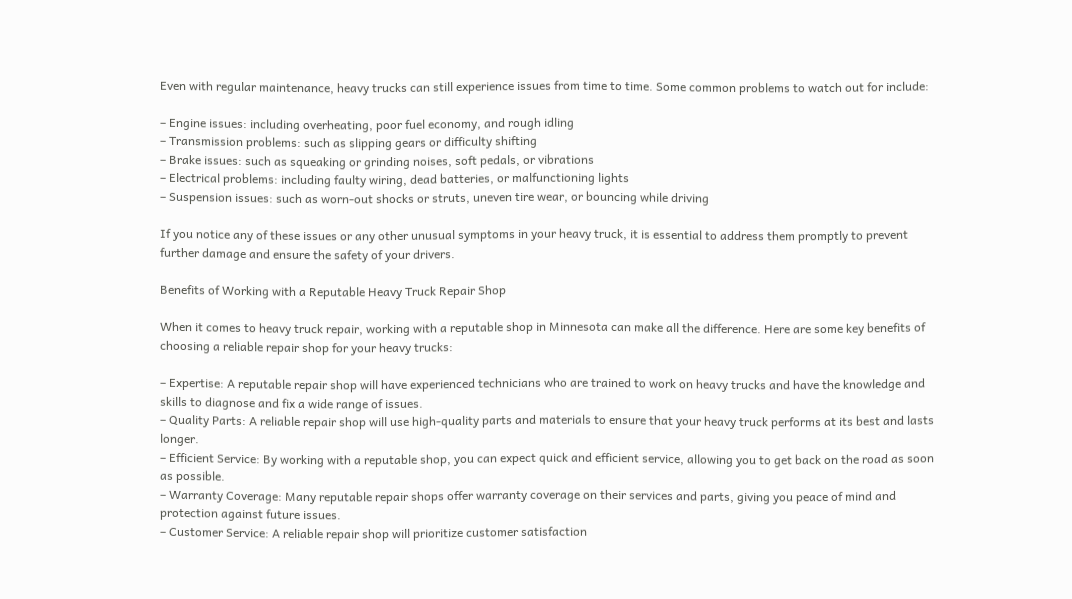Even with regular maintenance, heavy trucks can still experience issues from time to time. Some common problems to watch out for include:

– Engine issues: including overheating, poor fuel economy, and rough idling
– Transmission problems: such as slipping gears or difficulty shifting
– Brake issues: such as squeaking or grinding noises, soft pedals, or vibrations
– Electrical problems: including faulty wiring, dead batteries, or malfunctioning lights
– Suspension issues: such as worn-out shocks or struts, uneven tire wear, or bouncing while driving

If you notice any of these issues or any other unusual symptoms in your heavy truck, it is essential to address them promptly to prevent further damage and ensure the safety of your drivers.

Benefits of Working with a Reputable Heavy Truck Repair Shop

When it comes to heavy truck repair, working with a reputable shop in Minnesota can make all the difference. Here are some key benefits of choosing a reliable repair shop for your heavy trucks:

– Expertise: A reputable repair shop will have experienced technicians who are trained to work on heavy trucks and have the knowledge and skills to diagnose and fix a wide range of issues.
– Quality Parts: A reliable repair shop will use high-quality parts and materials to ensure that your heavy truck performs at its best and lasts longer.
– Efficient Service: By working with a reputable shop, you can expect quick and efficient service, allowing you to get back on the road as soon as possible.
– Warranty Coverage: Many reputable repair shops offer warranty coverage on their services and parts, giving you peace of mind and protection against future issues.
– Customer Service: A reliable repair shop will prioritize customer satisfaction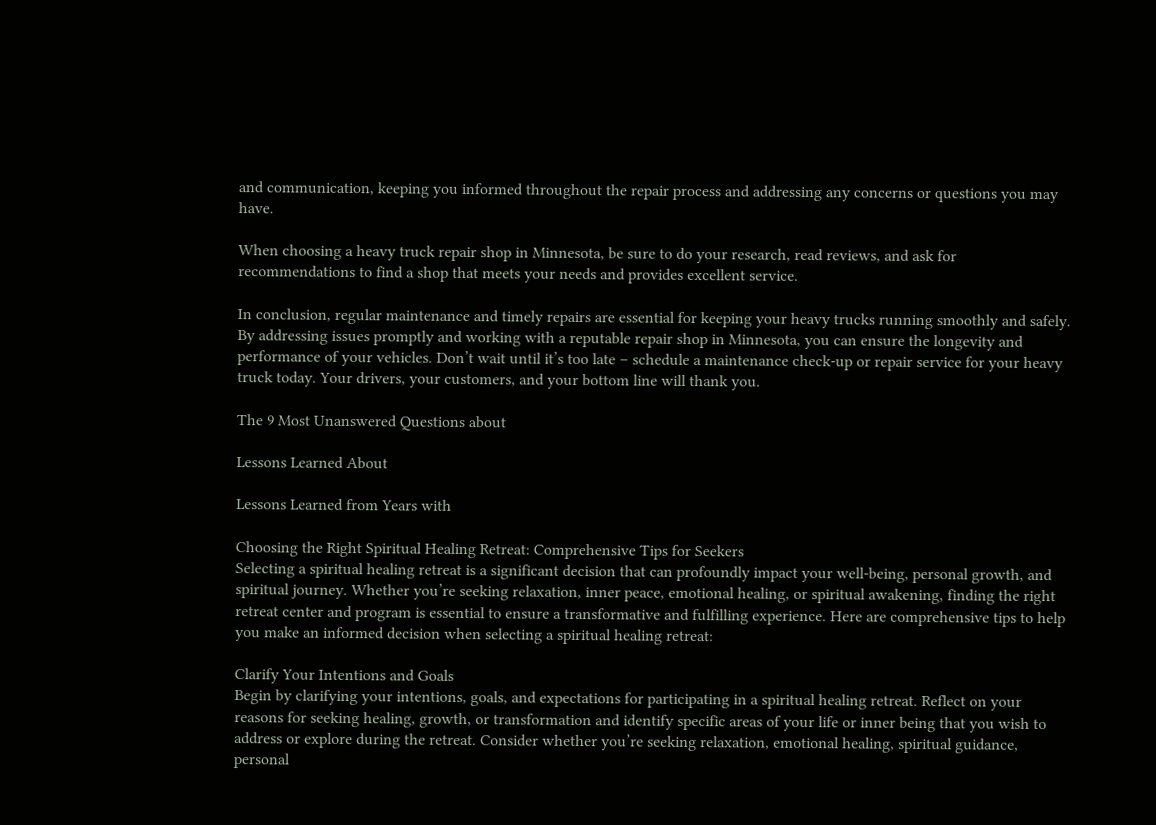and communication, keeping you informed throughout the repair process and addressing any concerns or questions you may have.

When choosing a heavy truck repair shop in Minnesota, be sure to do your research, read reviews, and ask for recommendations to find a shop that meets your needs and provides excellent service.

In conclusion, regular maintenance and timely repairs are essential for keeping your heavy trucks running smoothly and safely. By addressing issues promptly and working with a reputable repair shop in Minnesota, you can ensure the longevity and performance of your vehicles. Don’t wait until it’s too late – schedule a maintenance check-up or repair service for your heavy truck today. Your drivers, your customers, and your bottom line will thank you.

The 9 Most Unanswered Questions about

Lessons Learned About

Lessons Learned from Years with

Choosing the Right Spiritual Healing Retreat: Comprehensive Tips for Seekers
Selecting a spiritual healing retreat is a significant decision that can profoundly impact your well-being, personal growth, and spiritual journey. Whether you’re seeking relaxation, inner peace, emotional healing, or spiritual awakening, finding the right retreat center and program is essential to ensure a transformative and fulfilling experience. Here are comprehensive tips to help you make an informed decision when selecting a spiritual healing retreat:

Clarify Your Intentions and Goals
Begin by clarifying your intentions, goals, and expectations for participating in a spiritual healing retreat. Reflect on your reasons for seeking healing, growth, or transformation and identify specific areas of your life or inner being that you wish to address or explore during the retreat. Consider whether you’re seeking relaxation, emotional healing, spiritual guidance, personal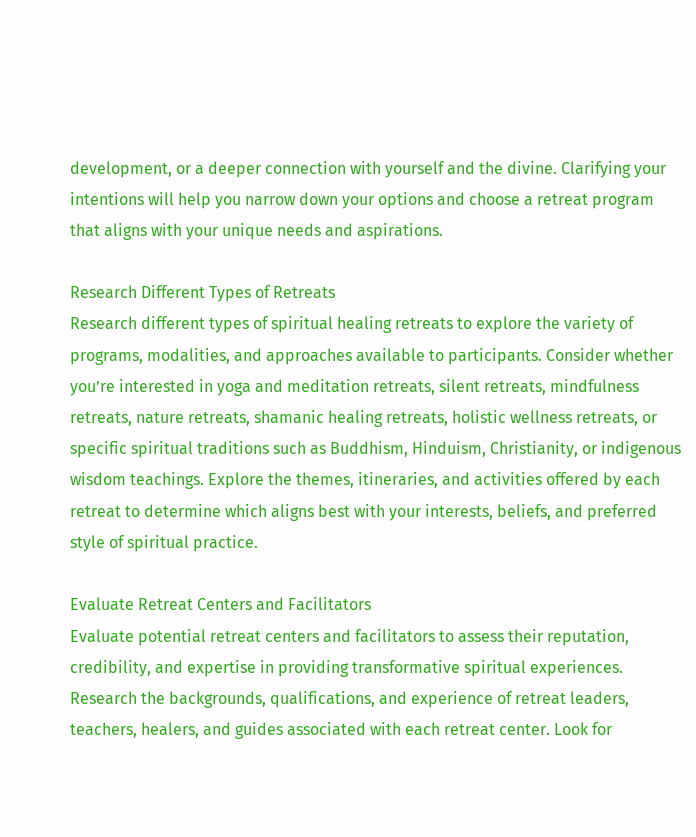development, or a deeper connection with yourself and the divine. Clarifying your intentions will help you narrow down your options and choose a retreat program that aligns with your unique needs and aspirations.

Research Different Types of Retreats
Research different types of spiritual healing retreats to explore the variety of programs, modalities, and approaches available to participants. Consider whether you’re interested in yoga and meditation retreats, silent retreats, mindfulness retreats, nature retreats, shamanic healing retreats, holistic wellness retreats, or specific spiritual traditions such as Buddhism, Hinduism, Christianity, or indigenous wisdom teachings. Explore the themes, itineraries, and activities offered by each retreat to determine which aligns best with your interests, beliefs, and preferred style of spiritual practice.

Evaluate Retreat Centers and Facilitators
Evaluate potential retreat centers and facilitators to assess their reputation, credibility, and expertise in providing transformative spiritual experiences. Research the backgrounds, qualifications, and experience of retreat leaders, teachers, healers, and guides associated with each retreat center. Look for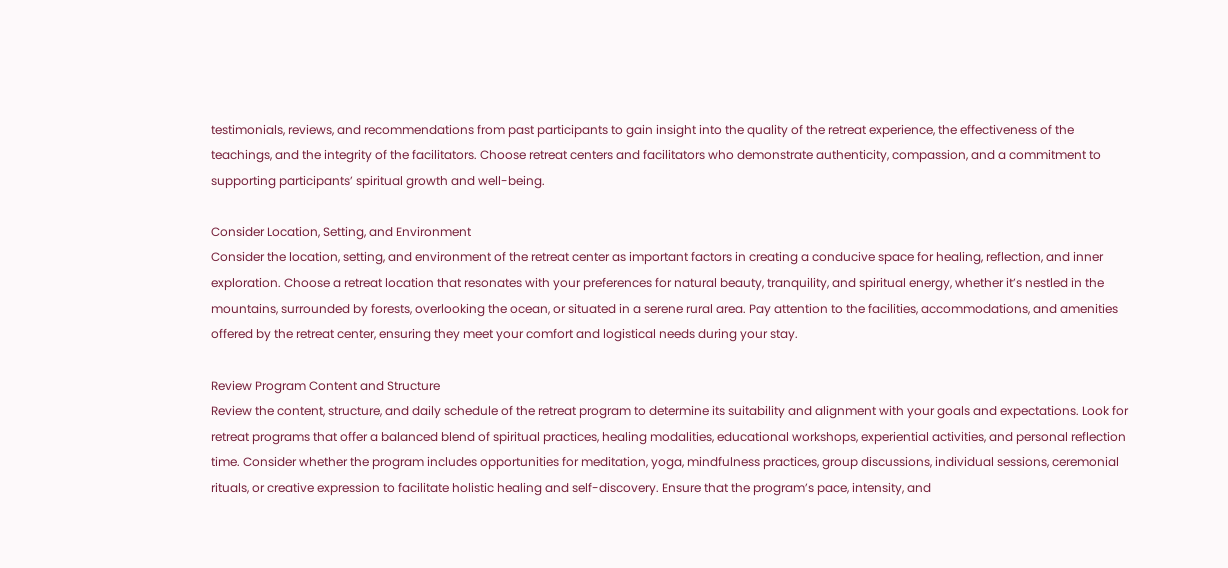testimonials, reviews, and recommendations from past participants to gain insight into the quality of the retreat experience, the effectiveness of the teachings, and the integrity of the facilitators. Choose retreat centers and facilitators who demonstrate authenticity, compassion, and a commitment to supporting participants’ spiritual growth and well-being.

Consider Location, Setting, and Environment
Consider the location, setting, and environment of the retreat center as important factors in creating a conducive space for healing, reflection, and inner exploration. Choose a retreat location that resonates with your preferences for natural beauty, tranquility, and spiritual energy, whether it’s nestled in the mountains, surrounded by forests, overlooking the ocean, or situated in a serene rural area. Pay attention to the facilities, accommodations, and amenities offered by the retreat center, ensuring they meet your comfort and logistical needs during your stay.

Review Program Content and Structure
Review the content, structure, and daily schedule of the retreat program to determine its suitability and alignment with your goals and expectations. Look for retreat programs that offer a balanced blend of spiritual practices, healing modalities, educational workshops, experiential activities, and personal reflection time. Consider whether the program includes opportunities for meditation, yoga, mindfulness practices, group discussions, individual sessions, ceremonial rituals, or creative expression to facilitate holistic healing and self-discovery. Ensure that the program’s pace, intensity, and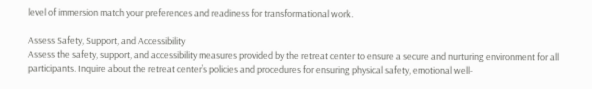level of immersion match your preferences and readiness for transformational work.

Assess Safety, Support, and Accessibility
Assess the safety, support, and accessibility measures provided by the retreat center to ensure a secure and nurturing environment for all participants. Inquire about the retreat center’s policies and procedures for ensuring physical safety, emotional well-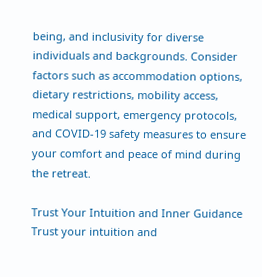being, and inclusivity for diverse individuals and backgrounds. Consider factors such as accommodation options, dietary restrictions, mobility access, medical support, emergency protocols, and COVID-19 safety measures to ensure your comfort and peace of mind during the retreat.

Trust Your Intuition and Inner Guidance
Trust your intuition and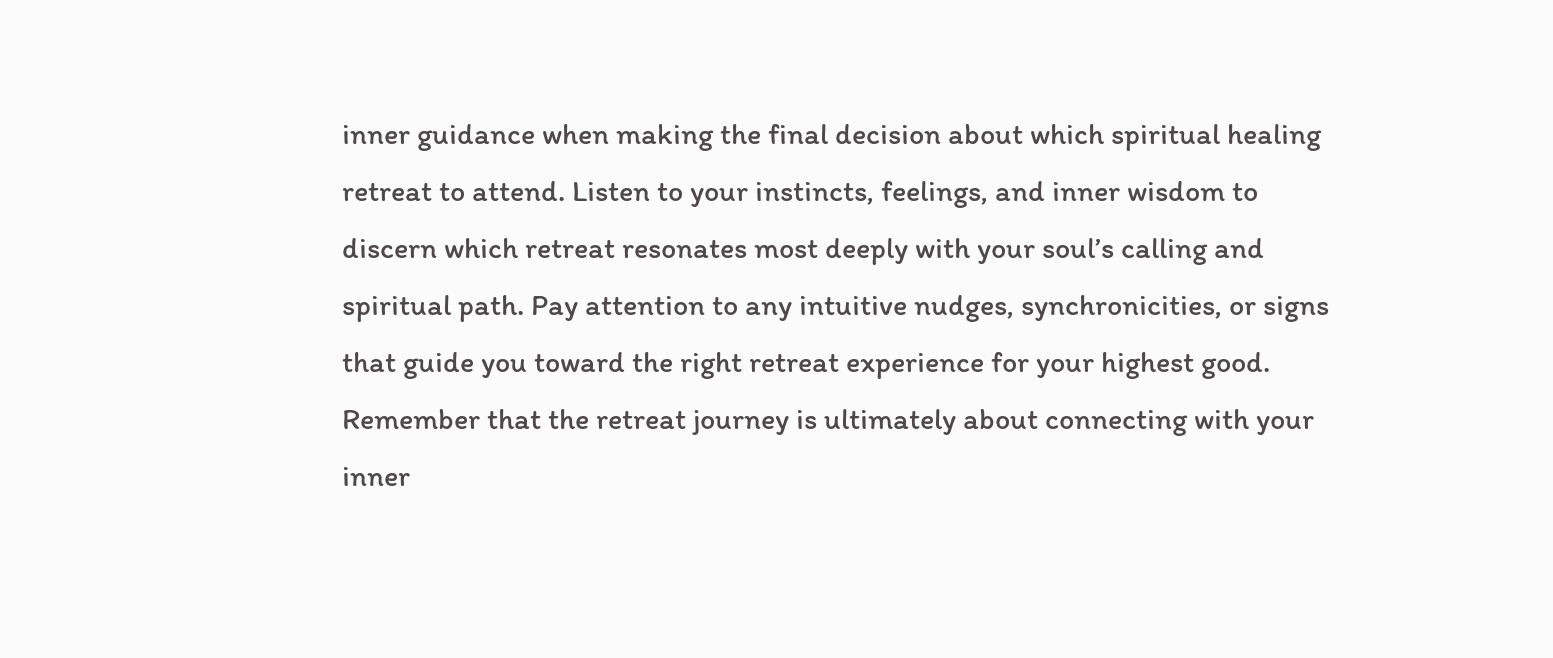inner guidance when making the final decision about which spiritual healing retreat to attend. Listen to your instincts, feelings, and inner wisdom to discern which retreat resonates most deeply with your soul’s calling and spiritual path. Pay attention to any intuitive nudges, synchronicities, or signs that guide you toward the right retreat experience for your highest good. Remember that the retreat journey is ultimately about connecting with your inner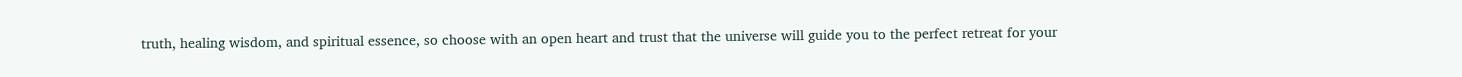truth, healing wisdom, and spiritual essence, so choose with an open heart and trust that the universe will guide you to the perfect retreat for your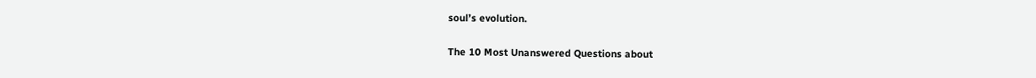soul’s evolution.

The 10 Most Unanswered Questions about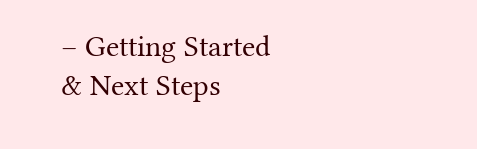– Getting Started & Next Steps